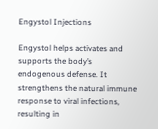Engystol Injections

Engystol helps activates and supports the body’s endogenous defense. It strengthens the natural immune response to viral infections, resulting in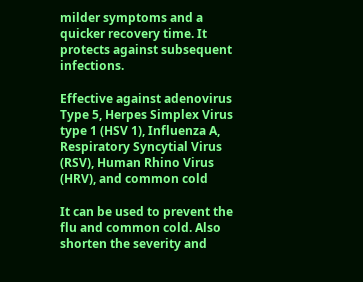milder symptoms and a quicker recovery time. It protects against subsequent infections.

Effective against adenovirus Type 5, Herpes Simplex Virus type 1 (HSV 1), Influenza A, Respiratory Syncytial Virus (RSV), Human Rhino Virus (HRV), and common cold

It can be used to prevent the flu and common cold. Also shorten the severity and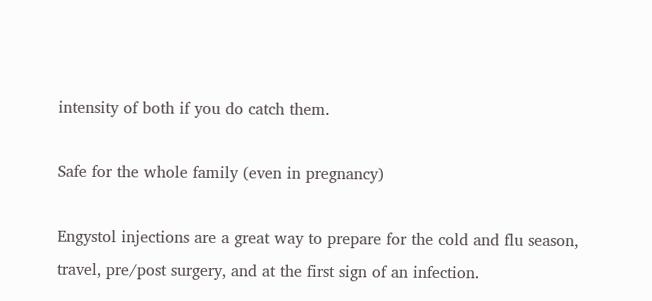intensity of both if you do catch them.

Safe for the whole family (even in pregnancy)

Engystol injections are a great way to prepare for the cold and flu season, travel, pre/post surgery, and at the first sign of an infection.